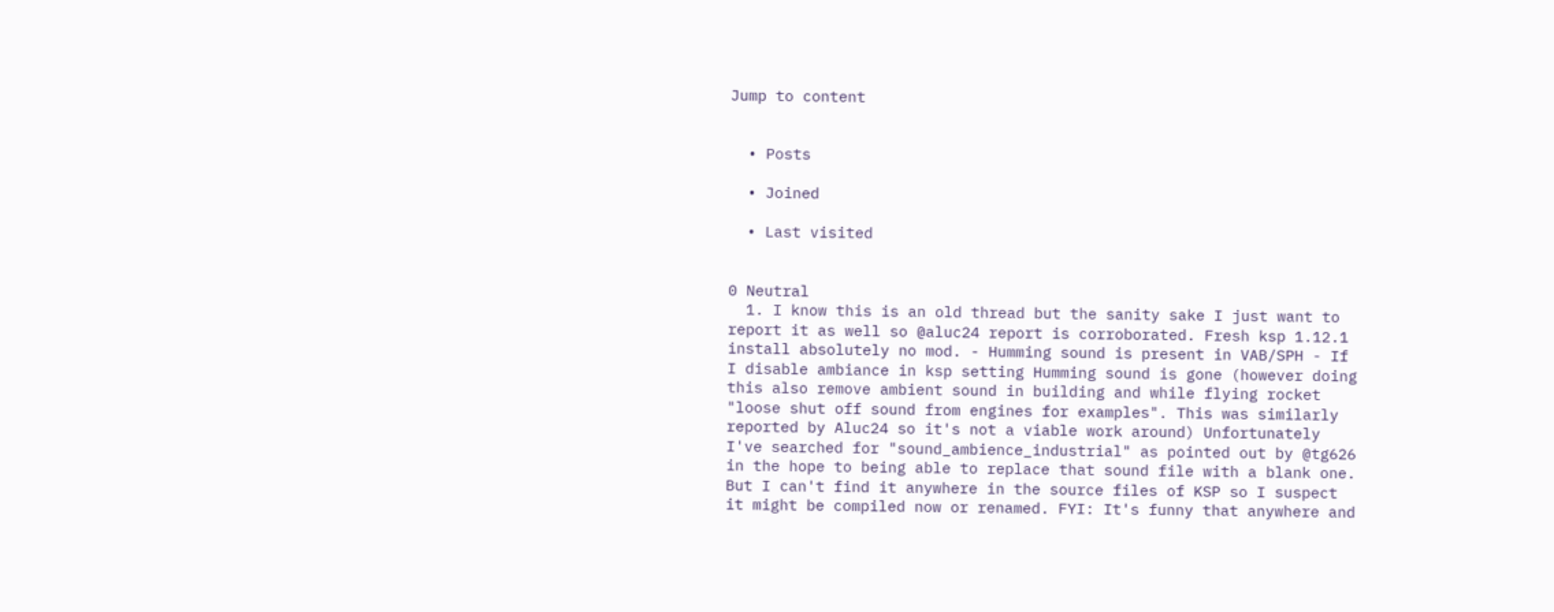Jump to content


  • Posts

  • Joined

  • Last visited


0 Neutral
  1. I know this is an old thread but the sanity sake I just want to report it as well so @aluc24 report is corroborated. Fresh ksp 1.12.1 install absolutely no mod. - Humming sound is present in VAB/SPH - If I disable ambiance in ksp setting Humming sound is gone (however doing this also remove ambient sound in building and while flying rocket "loose shut off sound from engines for examples". This was similarly reported by Aluc24 so it's not a viable work around) Unfortunately I've searched for "sound_ambience_industrial" as pointed out by @tg626 in the hope to being able to replace that sound file with a blank one. But I can't find it anywhere in the source files of KSP so I suspect it might be compiled now or renamed. FYI: It's funny that anywhere and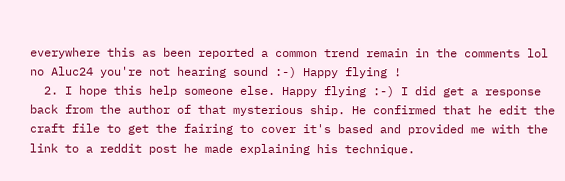everywhere this as been reported a common trend remain in the comments lol no Aluc24 you're not hearing sound :-) Happy flying !
  2. I hope this help someone else. Happy flying :-) I did get a response back from the author of that mysterious ship. He confirmed that he edit the craft file to get the fairing to cover it's based and provided me with the link to a reddit post he made explaining his technique.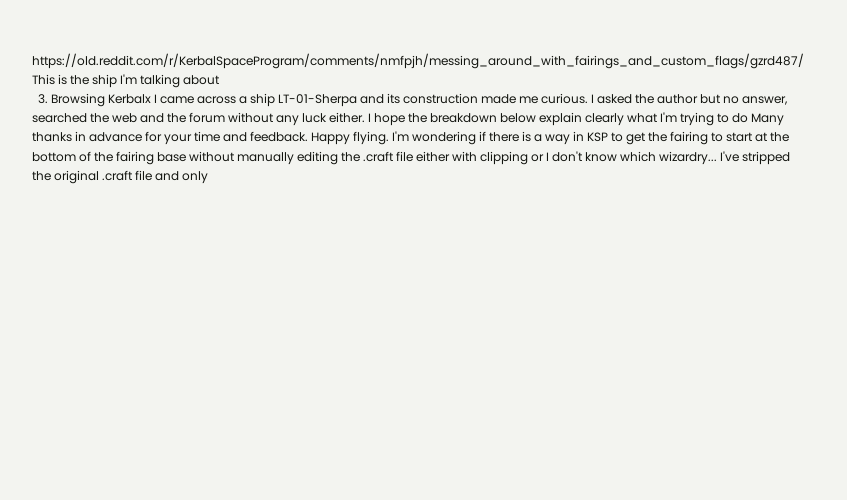https://old.reddit.com/r/KerbalSpaceProgram/comments/nmfpjh/messing_around_with_fairings_and_custom_flags/gzrd487/ This is the ship I'm talking about
  3. Browsing Kerbalx I came across a ship LT-01-Sherpa and its construction made me curious. I asked the author but no answer, searched the web and the forum without any luck either. I hope the breakdown below explain clearly what I'm trying to do Many thanks in advance for your time and feedback. Happy flying. I'm wondering if there is a way in KSP to get the fairing to start at the bottom of the fairing base without manually editing the .craft file either with clipping or I don't know which wizardry... I've stripped the original .craft file and only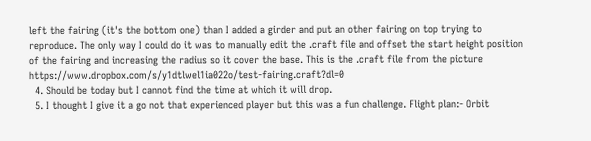left the fairing (it's the bottom one) than I added a girder and put an other fairing on top trying to reproduce. The only way I could do it was to manually edit the .craft file and offset the start height position of the fairing and increasing the radius so it cover the base. This is the .craft file from the picture https://www.dropbox.com/s/y1dtlwel1ia022o/test-fairing.craft?dl=0
  4. Should be today but I cannot find the time at which it will drop.
  5. I thought I give it a go not that experienced player but this was a fun challenge. Flight plan:- Orbit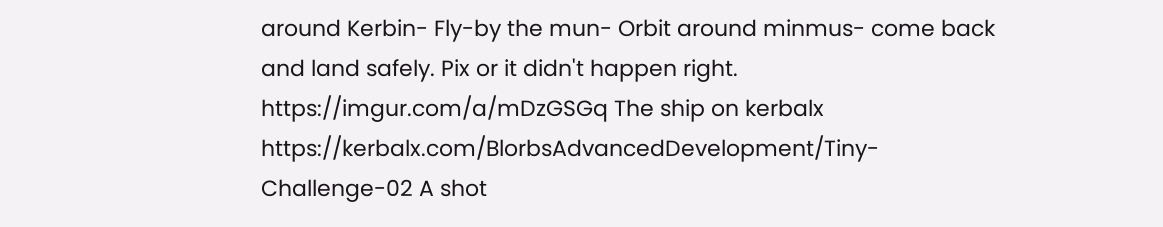around Kerbin- Fly-by the mun- Orbit around minmus- come back and land safely. Pix or it didn't happen right. https://imgur.com/a/mDzGSGq The ship on kerbalx https://kerbalx.com/BlorbsAdvancedDevelopment/Tiny-Challenge-02 A shot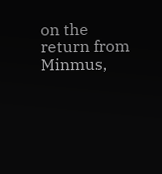on the return from Minmus,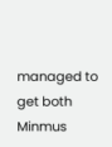managed to get both Minmus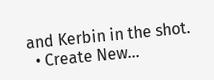and Kerbin in the shot.
  • Create New...